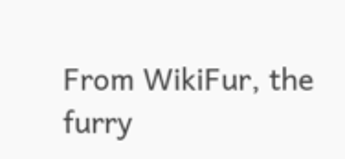From WikiFur, the furry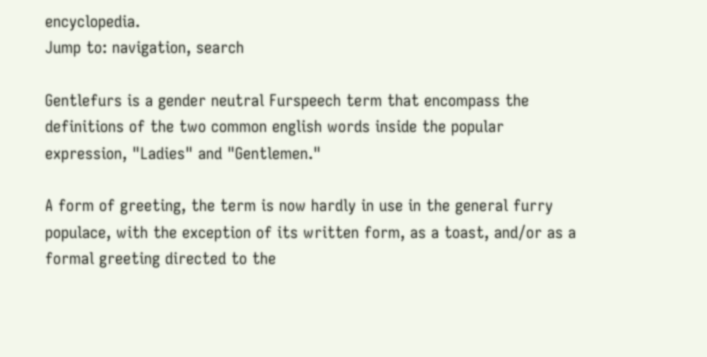encyclopedia.
Jump to: navigation, search

Gentlefurs is a gender neutral Furspeech term that encompass the definitions of the two common english words inside the popular expression, "Ladies" and "Gentlemen."

A form of greeting, the term is now hardly in use in the general furry populace, with the exception of its written form, as a toast, and/or as a formal greeting directed to the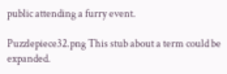public attending a furry event.

Puzzlepiece32.png This stub about a term could be expanded.